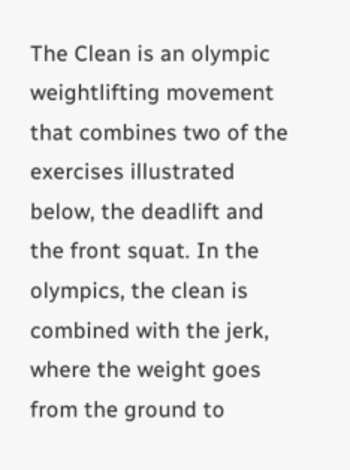The Clean is an olympic weightlifting movement that combines two of the exercises illustrated below, the deadlift and the front squat. In the olympics, the clean is combined with the jerk, where the weight goes from the ground to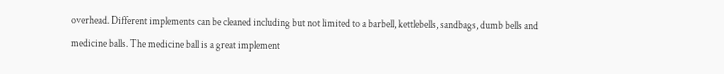overhead. Different implements can be cleaned including but not limited to a barbell, kettlebells, sandbags, dumb bells and medicine balls. The medicine ball is a great implement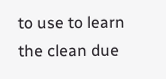to use to learn the clean due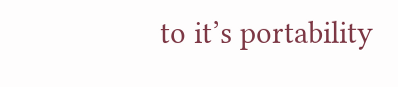to it’s portability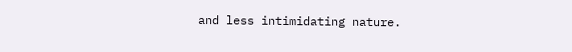and less intimidating nature.